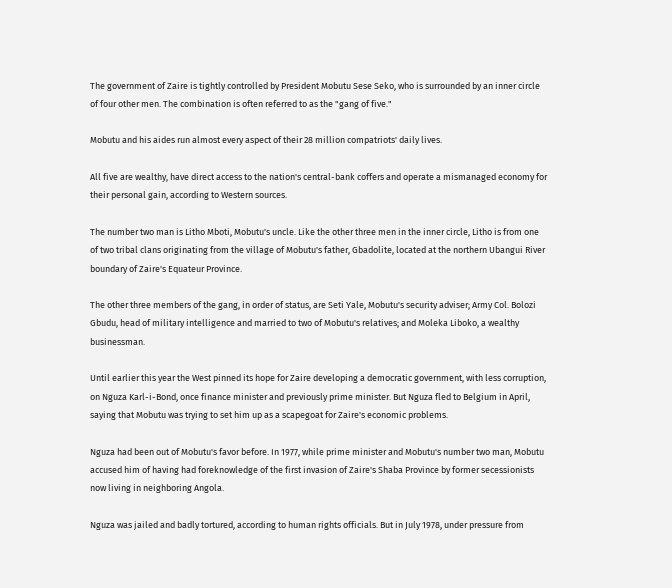The government of Zaire is tightly controlled by President Mobutu Sese Seko, who is surrounded by an inner circle of four other men. The combination is often referred to as the "gang of five."

Mobutu and his aides run almost every aspect of their 28 million compatriots' daily lives.

All five are wealthy, have direct access to the nation's central-bank coffers and operate a mismanaged economy for their personal gain, according to Western sources.

The number two man is Litho Mboti, Mobutu's uncle. Like the other three men in the inner circle, Litho is from one of two tribal clans originating from the village of Mobutu's father, Gbadolite, located at the northern Ubangui River boundary of Zaire's Equateur Province.

The other three members of the gang, in order of status, are Seti Yale, Mobutu's security adviser; Army Col. Bolozi Gbudu, head of military intelligence and married to two of Mobutu's relatives; and Moleka Liboko, a wealthy businessman.

Until earlier this year the West pinned its hope for Zaire developing a democratic government, with less corruption, on Nguza Karl-i-Bond, once finance minister and previously prime minister. But Nguza fled to Belgium in April, saying that Mobutu was trying to set him up as a scapegoat for Zaire's economic problems.

Nguza had been out of Mobutu's favor before. In 1977, while prime minister and Mobutu's number two man, Mobutu accused him of having had foreknowledge of the first invasion of Zaire's Shaba Province by former secessionists now living in neighboring Angola.

Nguza was jailed and badly tortured, according to human rights officials. But in July 1978, under pressure from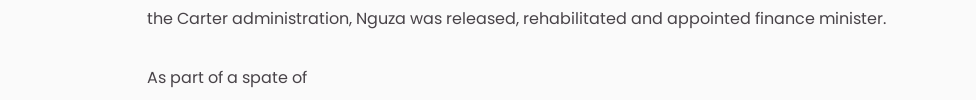the Carter administration, Nguza was released, rehabilitated and appointed finance minister.

As part of a spate of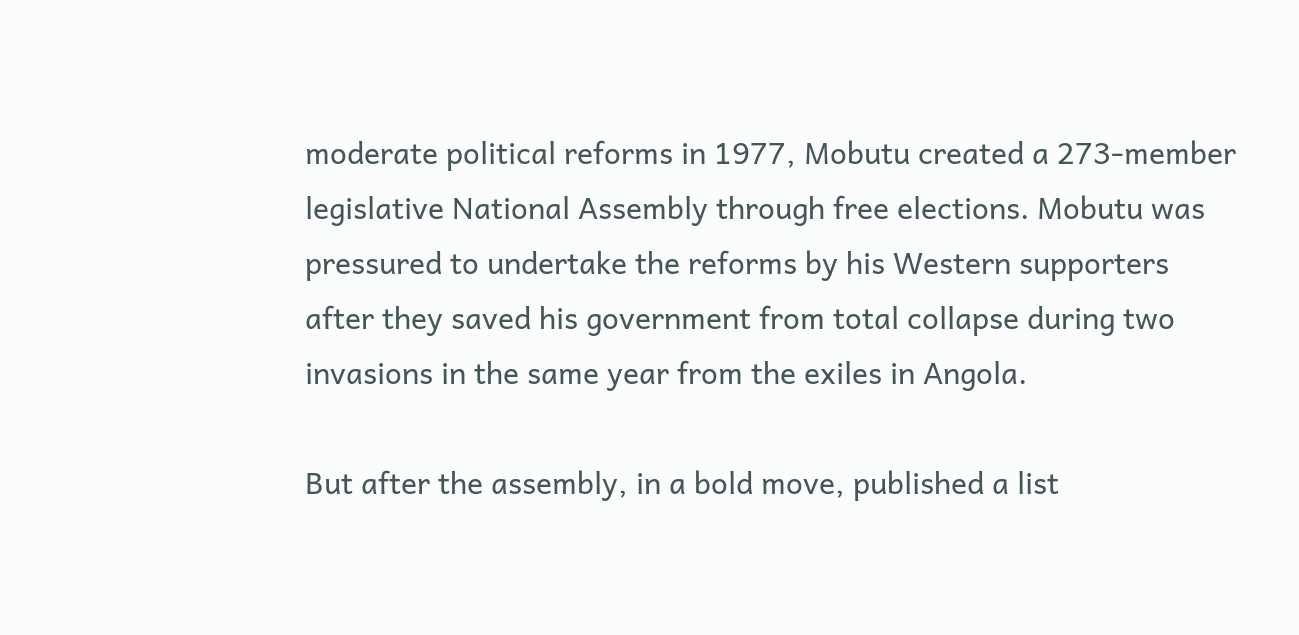moderate political reforms in 1977, Mobutu created a 273-member legislative National Assembly through free elections. Mobutu was pressured to undertake the reforms by his Western supporters after they saved his government from total collapse during two invasions in the same year from the exiles in Angola.

But after the assembly, in a bold move, published a list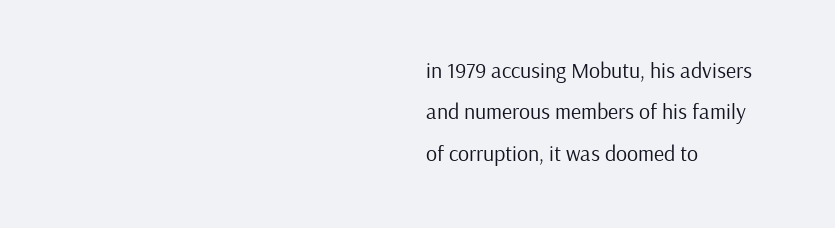in 1979 accusing Mobutu, his advisers and numerous members of his family of corruption, it was doomed to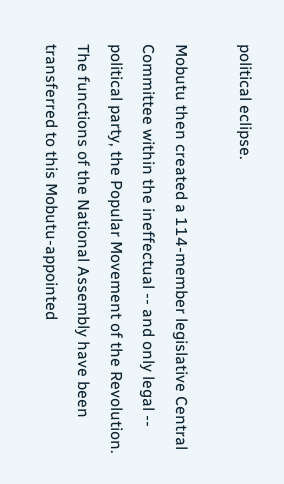political eclipse.

Mobutu then created a 114-member legislative Central Committee within the ineffectual -- and only legal -- political party, the Popular Movement of the Revolution. The functions of the National Assembly have been transferred to this Mobutu-appointed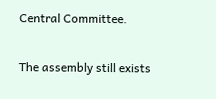Central Committee.

The assembly still exists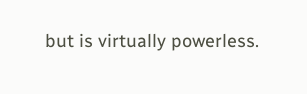but is virtually powerless.